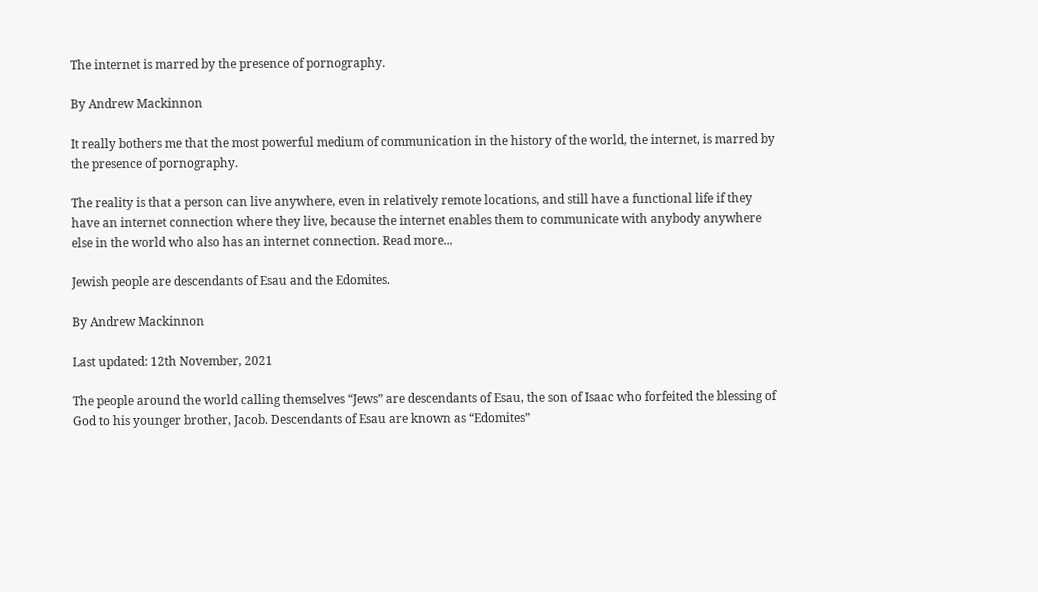The internet is marred by the presence of pornography.

By Andrew Mackinnon

It really bothers me that the most powerful medium of communication in the history of the world, the internet, is marred by the presence of pornography.

The reality is that a person can live anywhere, even in relatively remote locations, and still have a functional life if they have an internet connection where they live, because the internet enables them to communicate with anybody anywhere else in the world who also has an internet connection. Read more...

Jewish people are descendants of Esau and the Edomites.

By Andrew Mackinnon

Last updated: 12th November, 2021

The people around the world calling themselves “Jews” are descendants of Esau, the son of Isaac who forfeited the blessing of God to his younger brother, Jacob. Descendants of Esau are known as “Edomites”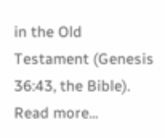in the Old Testament (Genesis 36:43, the Bible). Read more...